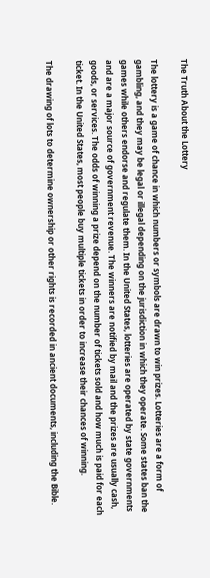The Truth About the Lottery

The lottery is a game of chance in which numbers or symbols are drawn to win prizes. Lotteries are a form of gambling, and they may be legal or illegal depending on the jurisdiction in which they operate. Some states ban the games while others endorse and regulate them. In the United States, lotteries are operated by state governments and are a major source of government revenue. The winners are notified by mail and the prizes are usually cash, goods, or services. The odds of winning a prize depend on the number of tickets sold and how much is paid for each ticket. In the United States, most people buy multiple tickets in order to increase their chances of winning.

The drawing of lots to determine ownership or other rights is recorded in ancient documents, including the Bible.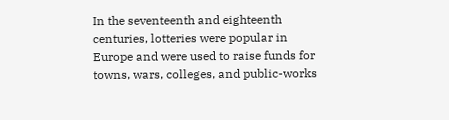In the seventeenth and eighteenth centuries, lotteries were popular in Europe and were used to raise funds for towns, wars, colleges, and public-works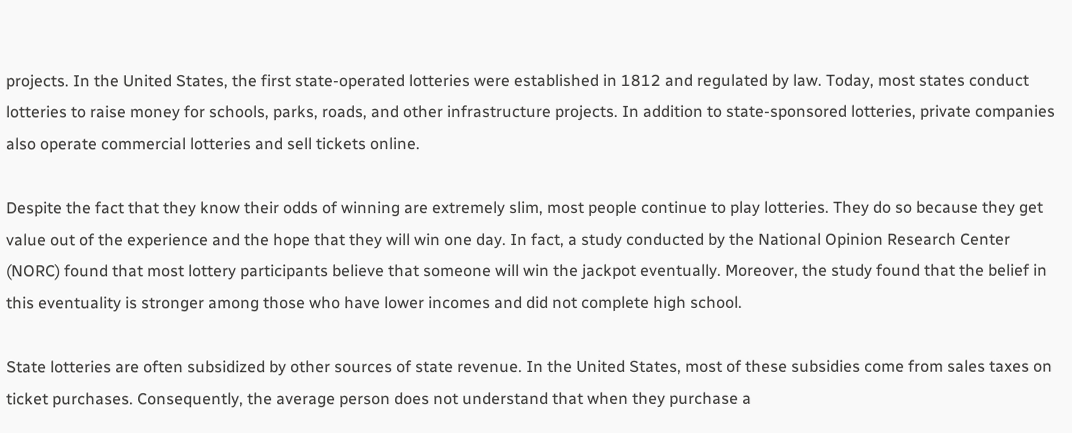projects. In the United States, the first state-operated lotteries were established in 1812 and regulated by law. Today, most states conduct lotteries to raise money for schools, parks, roads, and other infrastructure projects. In addition to state-sponsored lotteries, private companies also operate commercial lotteries and sell tickets online.

Despite the fact that they know their odds of winning are extremely slim, most people continue to play lotteries. They do so because they get value out of the experience and the hope that they will win one day. In fact, a study conducted by the National Opinion Research Center (NORC) found that most lottery participants believe that someone will win the jackpot eventually. Moreover, the study found that the belief in this eventuality is stronger among those who have lower incomes and did not complete high school.

State lotteries are often subsidized by other sources of state revenue. In the United States, most of these subsidies come from sales taxes on ticket purchases. Consequently, the average person does not understand that when they purchase a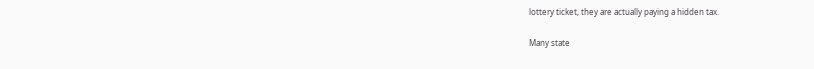lottery ticket, they are actually paying a hidden tax.

Many state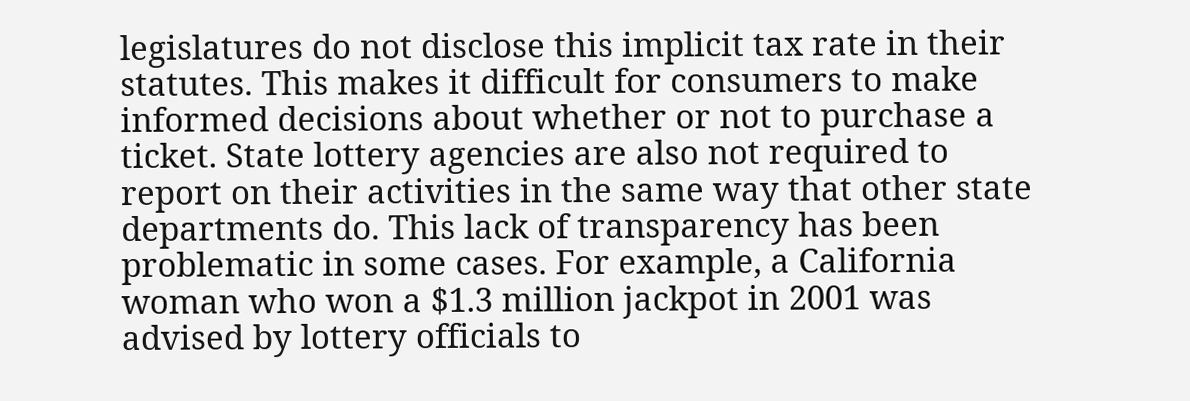legislatures do not disclose this implicit tax rate in their statutes. This makes it difficult for consumers to make informed decisions about whether or not to purchase a ticket. State lottery agencies are also not required to report on their activities in the same way that other state departments do. This lack of transparency has been problematic in some cases. For example, a California woman who won a $1.3 million jackpot in 2001 was advised by lottery officials to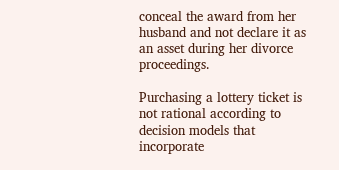conceal the award from her husband and not declare it as an asset during her divorce proceedings.

Purchasing a lottery ticket is not rational according to decision models that incorporate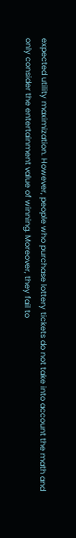expected utility maximization. However, people who purchase lottery tickets do not take into account the math and only consider the entertainment value of winning. Moreover, they fail to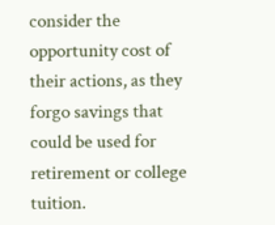consider the opportunity cost of their actions, as they forgo savings that could be used for retirement or college tuition.